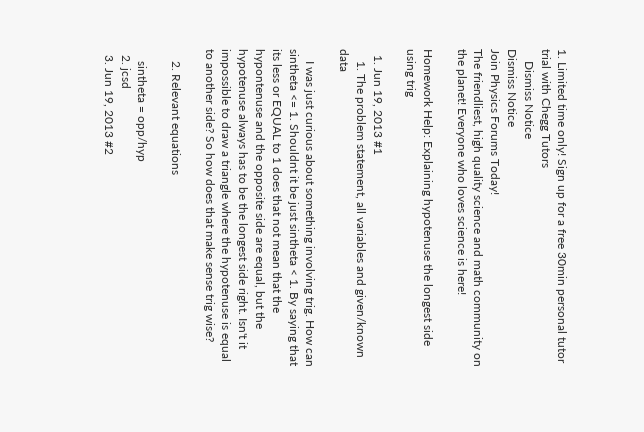1. Limited time only! Sign up for a free 30min personal tutor trial with Chegg Tutors
    Dismiss Notice
Dismiss Notice
Join Physics Forums Today!
The friendliest, high quality science and math community on the planet! Everyone who loves science is here!

Homework Help: Explaining hypotenuse the longest side using trig

  1. Jun 19, 2013 #1
    1. The problem statement, all variables and given/known data

    I was just curious about something involving trig. How can sintheta <= 1. Shouldnt it be just sintheta < 1. By saying that its less or EQUAL to 1 does that not mean that the hypontenuse and the opposite side are equal, but the hypotenuse always has to be the longest side right. Isn't it impossible to draw a triangle where the hypotenuse is equal to another side? So how does that make sense trig wise?

    2. Relevant equations

    sintheta = opp/hyp
  2. jcsd
  3. Jun 19, 2013 #2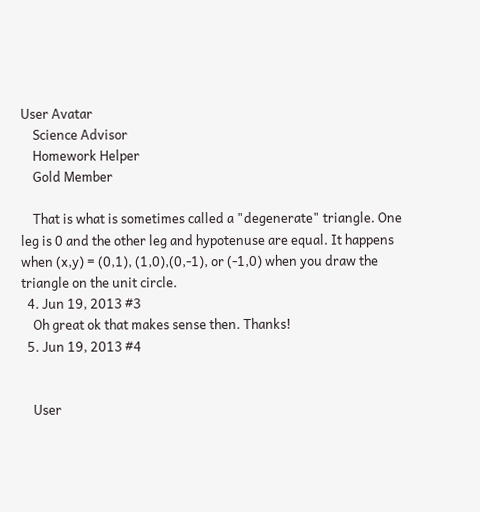User Avatar
    Science Advisor
    Homework Helper
    Gold Member

    That is what is sometimes called a "degenerate" triangle. One leg is 0 and the other leg and hypotenuse are equal. It happens when (x,y) = (0,1), (1,0),(0,-1), or (-1,0) when you draw the triangle on the unit circle.
  4. Jun 19, 2013 #3
    Oh great ok that makes sense then. Thanks!
  5. Jun 19, 2013 #4


    User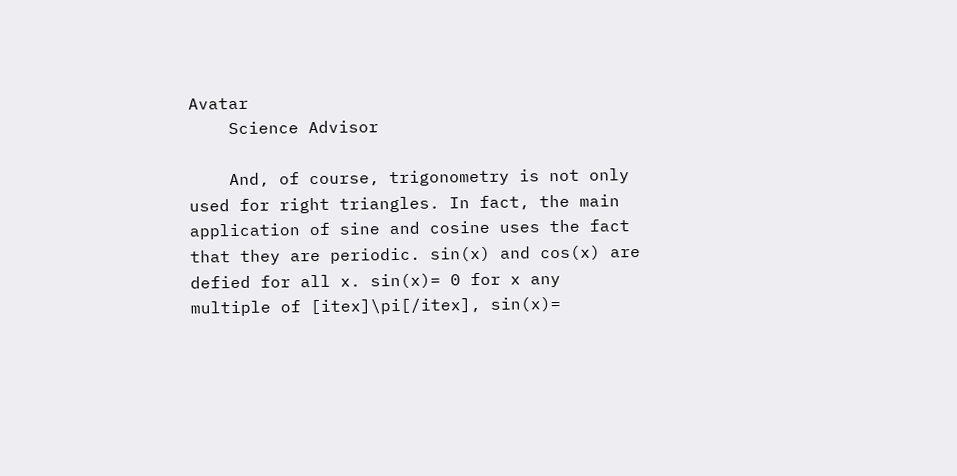Avatar
    Science Advisor

    And, of course, trigonometry is not only used for right triangles. In fact, the main application of sine and cosine uses the fact that they are periodic. sin(x) and cos(x) are defied for all x. sin(x)= 0 for x any multiple of [itex]\pi[/itex], sin(x)=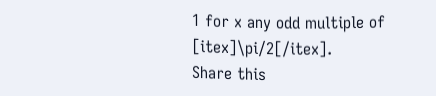1 for x any odd multiple of [itex]\pi/2[/itex].
Share this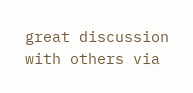great discussion with others via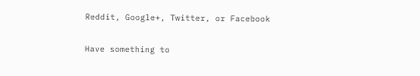Reddit, Google+, Twitter, or Facebook

Have something to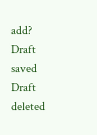add?
Draft saved Draft deleted